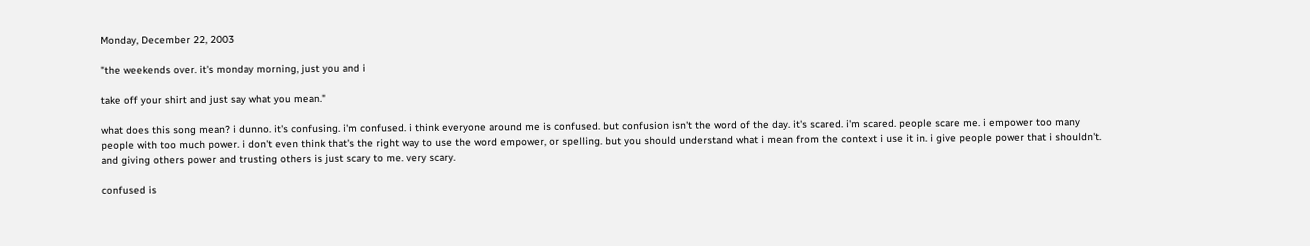Monday, December 22, 2003

"the weekends over. it's monday morning, just you and i

take off your shirt and just say what you mean."

what does this song mean? i dunno. it's confusing. i'm confused. i think everyone around me is confused. but confusion isn't the word of the day. it's scared. i'm scared. people scare me. i empower too many people with too much power. i don't even think that's the right way to use the word empower, or spelling. but you should understand what i mean from the context i use it in. i give people power that i shouldn't. and giving others power and trusting others is just scary to me. very scary.

confused is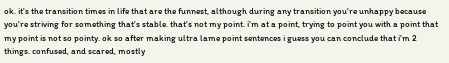ok. it's the transition times in life that are the funnest, although during any transition you're unhappy because you're striving for something that's stable. that's not my point. i'm at a point, trying to point you with a point that my point is not so pointy. ok so after making ultra lame point sentences i guess you can conclude that i'm 2 things. confused, and scared, mostly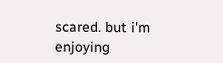scared. but i'm enjoying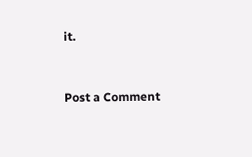it.


Post a Comment